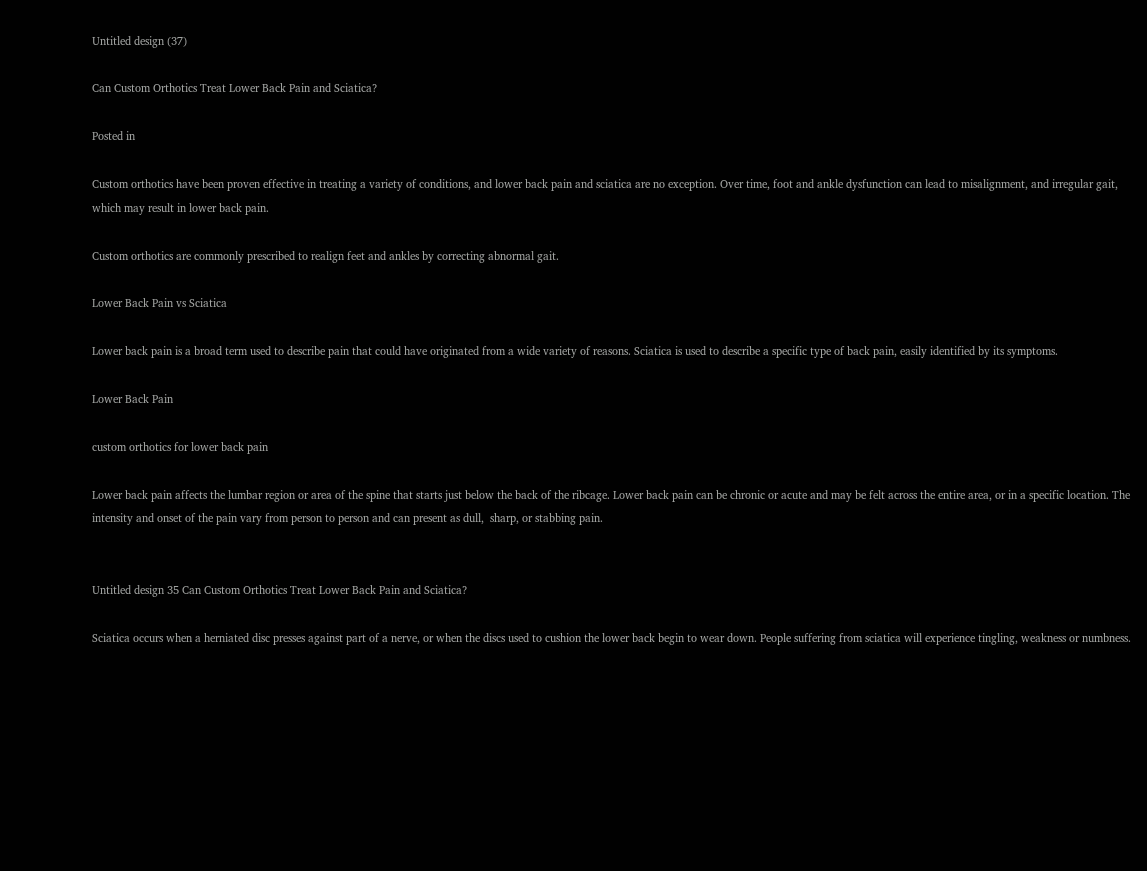Untitled design (37)

Can Custom Orthotics Treat Lower Back Pain and Sciatica?

Posted in

Custom orthotics have been proven effective in treating a variety of conditions, and lower back pain and sciatica are no exception. Over time, foot and ankle dysfunction can lead to misalignment, and irregular gait, which may result in lower back pain.

Custom orthotics are commonly prescribed to realign feet and ankles by correcting abnormal gait.

Lower Back Pain vs Sciatica

Lower back pain is a broad term used to describe pain that could have originated from a wide variety of reasons. Sciatica is used to describe a specific type of back pain, easily identified by its symptoms.

Lower Back Pain

custom orthotics for lower back pain

Lower back pain affects the lumbar region or area of the spine that starts just below the back of the ribcage. Lower back pain can be chronic or acute and may be felt across the entire area, or in a specific location. The intensity and onset of the pain vary from person to person and can present as dull,  sharp, or stabbing pain.


Untitled design 35 Can Custom Orthotics Treat Lower Back Pain and Sciatica?

Sciatica occurs when a herniated disc presses against part of a nerve, or when the discs used to cushion the lower back begin to wear down. People suffering from sciatica will experience tingling, weakness or numbness.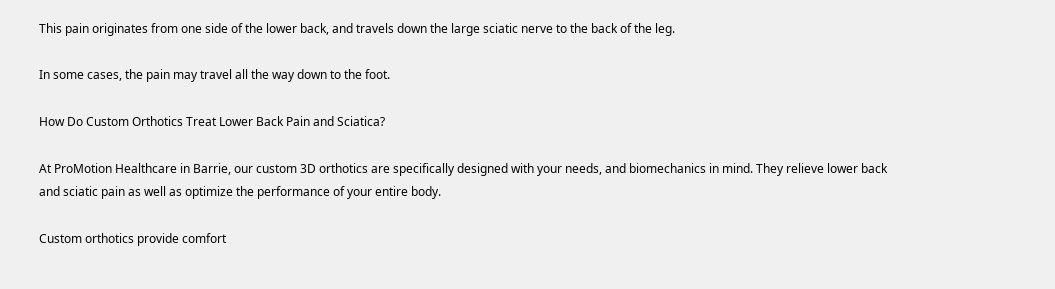This pain originates from one side of the lower back, and travels down the large sciatic nerve to the back of the leg.

In some cases, the pain may travel all the way down to the foot.

How Do Custom Orthotics Treat Lower Back Pain and Sciatica?

At ProMotion Healthcare in Barrie, our custom 3D orthotics are specifically designed with your needs, and biomechanics in mind. They relieve lower back and sciatic pain as well as optimize the performance of your entire body.

Custom orthotics provide comfort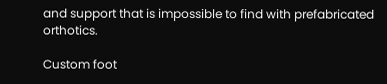and support that is impossible to find with prefabricated orthotics.

Custom foot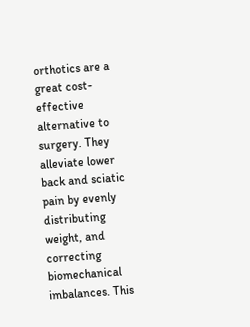orthotics are a great cost-effective alternative to surgery. They alleviate lower back and sciatic pain by evenly distributing weight, and correcting biomechanical imbalances. This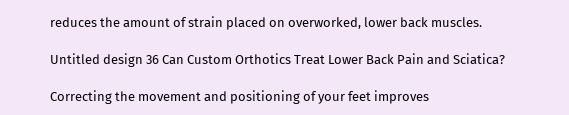reduces the amount of strain placed on overworked, lower back muscles.

Untitled design 36 Can Custom Orthotics Treat Lower Back Pain and Sciatica?

Correcting the movement and positioning of your feet improves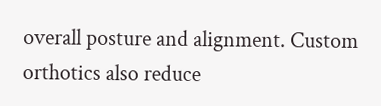overall posture and alignment. Custom orthotics also reduce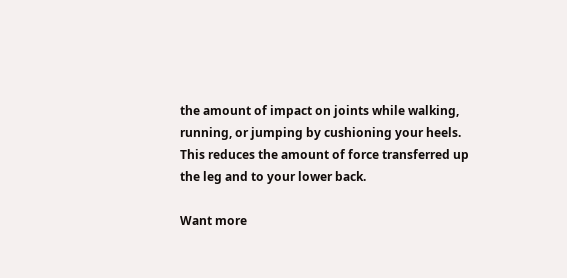the amount of impact on joints while walking, running, or jumping by cushioning your heels. This reduces the amount of force transferred up the leg and to your lower back.

Want more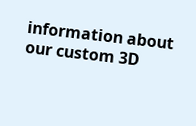information about our custom 3D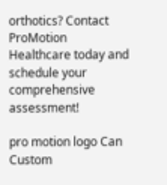orthotics? Contact ProMotion Healthcare today and schedule your comprehensive assessment!

pro motion logo Can Custom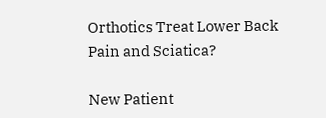Orthotics Treat Lower Back Pain and Sciatica?

New Patient